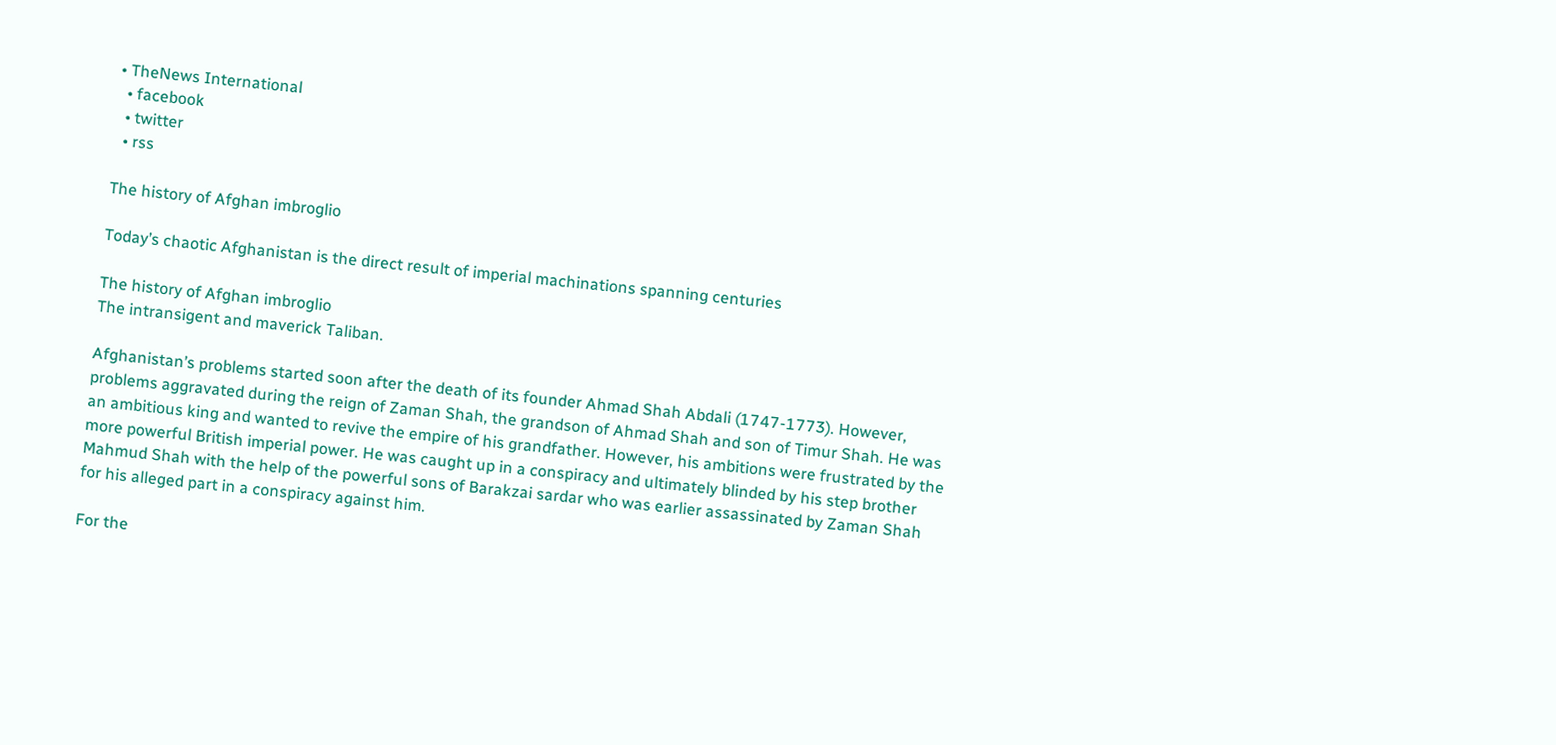• TheNews International
  • facebook
  • twitter
  • rss

The history of Afghan imbroglio

Today’s chaotic Afghanistan is the direct result of imperial machinations spanning centuries

The history of Afghan imbroglio
The intransigent and maverick Taliban.

Afghanistan’s problems started soon after the death of its founder Ahmad Shah Abdali (1747-1773). However, problems aggravated during the reign of Zaman Shah, the grandson of Ahmad Shah and son of Timur Shah. He was an ambitious king and wanted to revive the empire of his grandfather. However, his ambitions were frustrated by the more powerful British imperial power. He was caught up in a conspiracy and ultimately blinded by his step brother Mahmud Shah with the help of the powerful sons of Barakzai sardar who was earlier assassinated by Zaman Shah for his alleged part in a conspiracy against him.

For the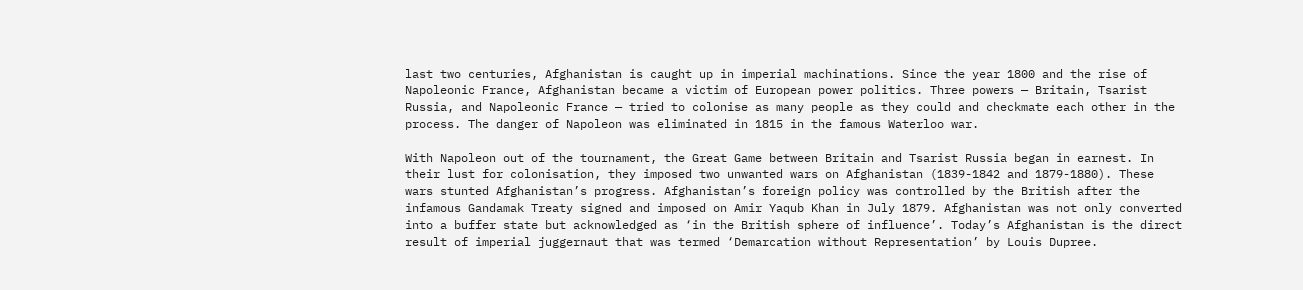last two centuries, Afghanistan is caught up in imperial machinations. Since the year 1800 and the rise of Napoleonic France, Afghanistan became a victim of European power politics. Three powers — Britain, Tsarist Russia, and Napoleonic France — tried to colonise as many people as they could and checkmate each other in the process. The danger of Napoleon was eliminated in 1815 in the famous Waterloo war.

With Napoleon out of the tournament, the Great Game between Britain and Tsarist Russia began in earnest. In their lust for colonisation, they imposed two unwanted wars on Afghanistan (1839-1842 and 1879-1880). These wars stunted Afghanistan’s progress. Afghanistan’s foreign policy was controlled by the British after the infamous Gandamak Treaty signed and imposed on Amir Yaqub Khan in July 1879. Afghanistan was not only converted into a buffer state but acknowledged as ‘in the British sphere of influence’. Today’s Afghanistan is the direct result of imperial juggernaut that was termed ‘Demarcation without Representation’ by Louis Dupree.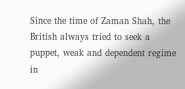Since the time of Zaman Shah, the British always tried to seek a puppet, weak and dependent regime in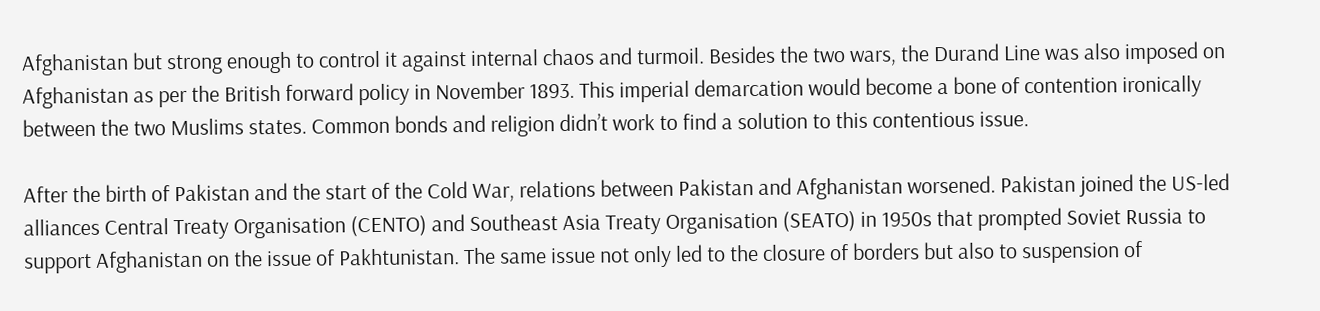Afghanistan but strong enough to control it against internal chaos and turmoil. Besides the two wars, the Durand Line was also imposed on Afghanistan as per the British forward policy in November 1893. This imperial demarcation would become a bone of contention ironically between the two Muslims states. Common bonds and religion didn’t work to find a solution to this contentious issue.

After the birth of Pakistan and the start of the Cold War, relations between Pakistan and Afghanistan worsened. Pakistan joined the US-led alliances Central Treaty Organisation (CENTO) and Southeast Asia Treaty Organisation (SEATO) in 1950s that prompted Soviet Russia to support Afghanistan on the issue of Pakhtunistan. The same issue not only led to the closure of borders but also to suspension of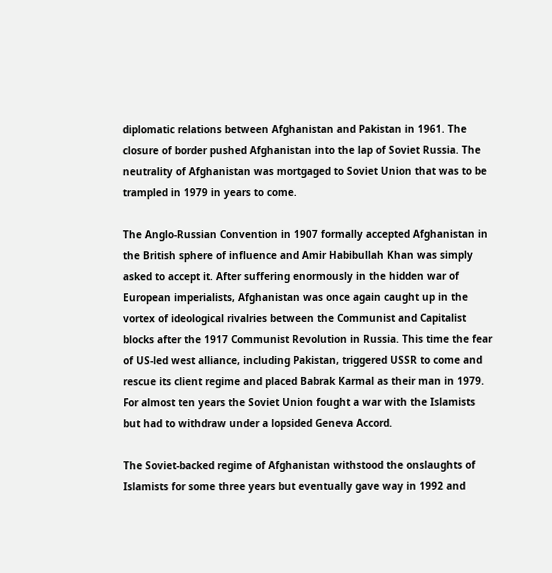diplomatic relations between Afghanistan and Pakistan in 1961. The closure of border pushed Afghanistan into the lap of Soviet Russia. The neutrality of Afghanistan was mortgaged to Soviet Union that was to be trampled in 1979 in years to come.

The Anglo-Russian Convention in 1907 formally accepted Afghanistan in the British sphere of influence and Amir Habibullah Khan was simply asked to accept it. After suffering enormously in the hidden war of European imperialists, Afghanistan was once again caught up in the vortex of ideological rivalries between the Communist and Capitalist blocks after the 1917 Communist Revolution in Russia. This time the fear of US-led west alliance, including Pakistan, triggered USSR to come and rescue its client regime and placed Babrak Karmal as their man in 1979. For almost ten years the Soviet Union fought a war with the Islamists but had to withdraw under a lopsided Geneva Accord.

The Soviet-backed regime of Afghanistan withstood the onslaughts of Islamists for some three years but eventually gave way in 1992 and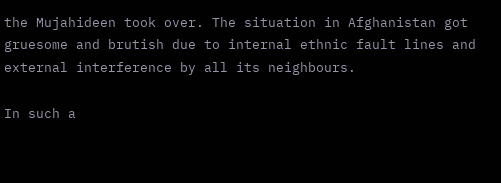the Mujahideen took over. The situation in Afghanistan got gruesome and brutish due to internal ethnic fault lines and external interference by all its neighbours.

In such a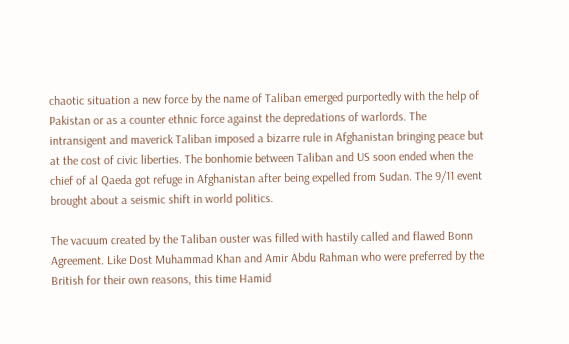chaotic situation a new force by the name of Taliban emerged purportedly with the help of Pakistan or as a counter ethnic force against the depredations of warlords. The intransigent and maverick Taliban imposed a bizarre rule in Afghanistan bringing peace but at the cost of civic liberties. The bonhomie between Taliban and US soon ended when the chief of al Qaeda got refuge in Afghanistan after being expelled from Sudan. The 9/11 event brought about a seismic shift in world politics.

The vacuum created by the Taliban ouster was filled with hastily called and flawed Bonn Agreement. Like Dost Muhammad Khan and Amir Abdu Rahman who were preferred by the British for their own reasons, this time Hamid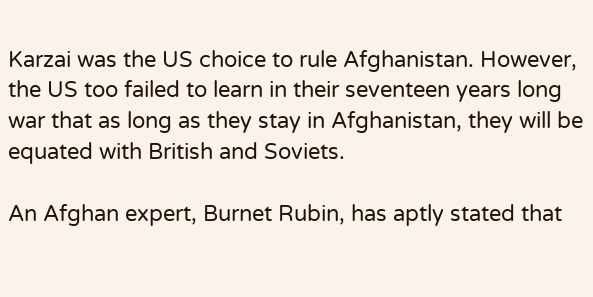Karzai was the US choice to rule Afghanistan. However, the US too failed to learn in their seventeen years long war that as long as they stay in Afghanistan, they will be equated with British and Soviets.

An Afghan expert, Burnet Rubin, has aptly stated that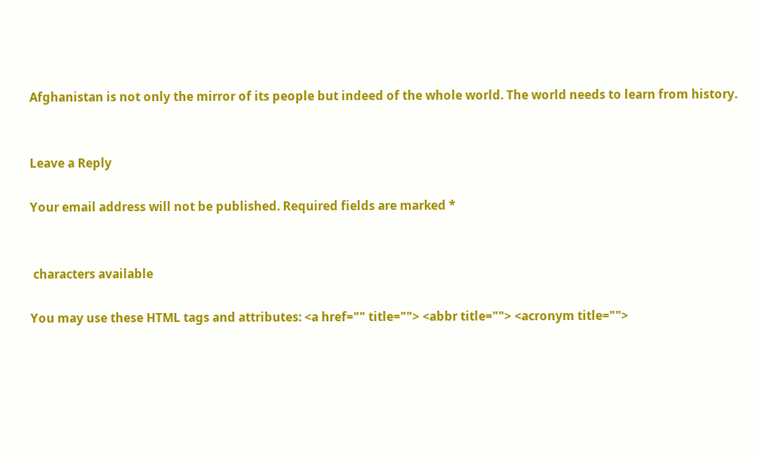Afghanistan is not only the mirror of its people but indeed of the whole world. The world needs to learn from history.


Leave a Reply

Your email address will not be published. Required fields are marked *


 characters available

You may use these HTML tags and attributes: <a href="" title=""> <abbr title=""> <acronym title="">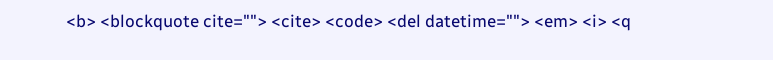<b> <blockquote cite=""> <cite> <code> <del datetime=""> <em> <i> <q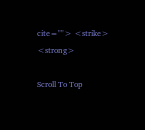cite=""> <strike> <strong>

Scroll To Top